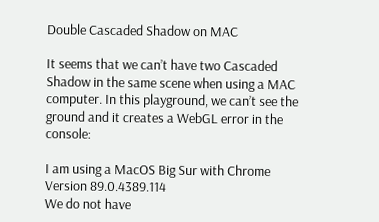Double Cascaded Shadow on MAC

It seems that we can’t have two Cascaded Shadow in the same scene when using a MAC computer. In this playground, we can’t see the ground and it creates a WebGL error in the console:

I am using a MacOS Big Sur with Chrome Version 89.0.4389.114
We do not have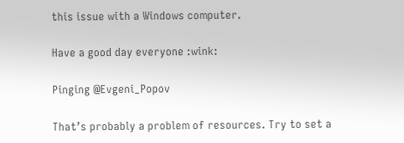this issue with a Windows computer.

Have a good day everyone :wink:

Pinging @Evgeni_Popov

That’s probably a problem of resources. Try to set a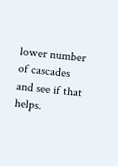lower number of cascades and see if that helps.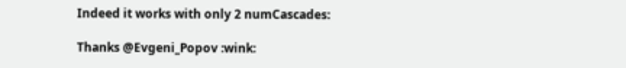Indeed it works with only 2 numCascades:

Thanks @Evgeni_Popov :wink: